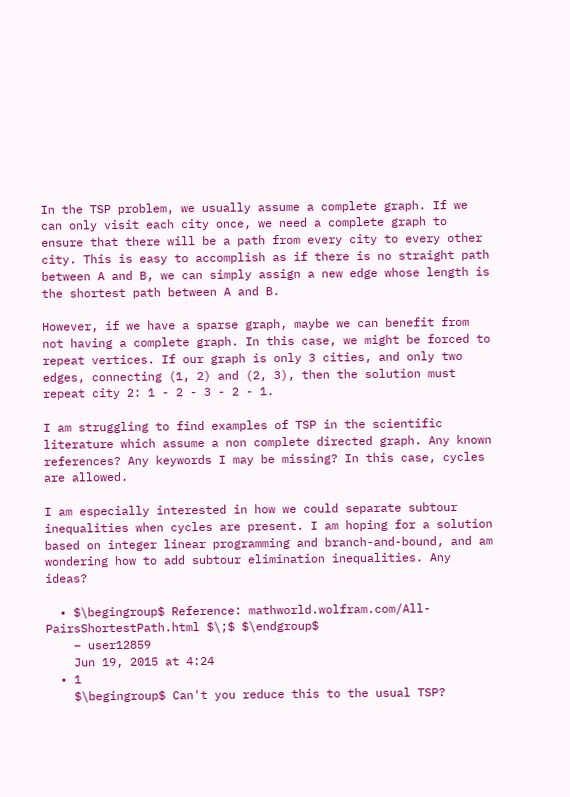In the TSP problem, we usually assume a complete graph. If we can only visit each city once, we need a complete graph to ensure that there will be a path from every city to every other city. This is easy to accomplish as if there is no straight path between A and B, we can simply assign a new edge whose length is the shortest path between A and B.

However, if we have a sparse graph, maybe we can benefit from not having a complete graph. In this case, we might be forced to repeat vertices. If our graph is only 3 cities, and only two edges, connecting (1, 2) and (2, 3), then the solution must repeat city 2: 1 - 2 - 3 - 2 - 1.

I am struggling to find examples of TSP in the scientific literature which assume a non complete directed graph. Any known references? Any keywords I may be missing? In this case, cycles are allowed.

I am especially interested in how we could separate subtour inequalities when cycles are present. I am hoping for a solution based on integer linear programming and branch-and-bound, and am wondering how to add subtour elimination inequalities. Any ideas?

  • $\begingroup$ Reference: mathworld.wolfram.com/All-PairsShortestPath.html $\;$ $\endgroup$
    – user12859
    Jun 19, 2015 at 4:24
  • 1
    $\begingroup$ Can't you reduce this to the usual TSP?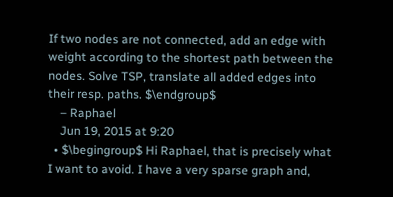If two nodes are not connected, add an edge with weight according to the shortest path between the nodes. Solve TSP, translate all added edges into their resp. paths. $\endgroup$
    – Raphael
    Jun 19, 2015 at 9:20
  • $\begingroup$ Hi Raphael, that is precisely what I want to avoid. I have a very sparse graph and,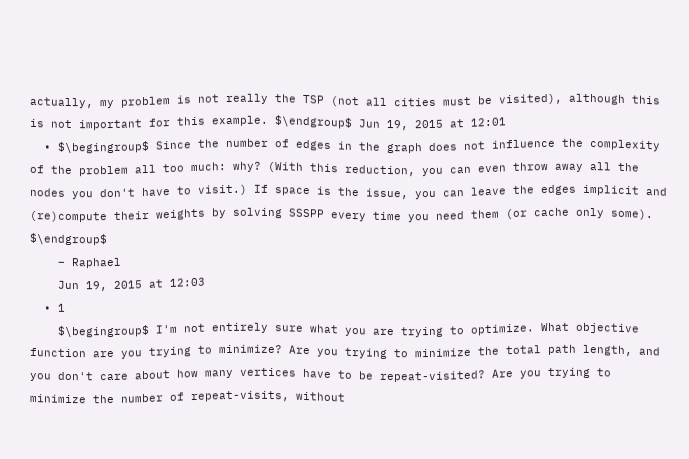actually, my problem is not really the TSP (not all cities must be visited), although this is not important for this example. $\endgroup$ Jun 19, 2015 at 12:01
  • $\begingroup$ Since the number of edges in the graph does not influence the complexity of the problem all too much: why? (With this reduction, you can even throw away all the nodes you don't have to visit.) If space is the issue, you can leave the edges implicit and (re)compute their weights by solving SSSPP every time you need them (or cache only some). $\endgroup$
    – Raphael
    Jun 19, 2015 at 12:03
  • 1
    $\begingroup$ I'm not entirely sure what you are trying to optimize. What objective function are you trying to minimize? Are you trying to minimize the total path length, and you don't care about how many vertices have to be repeat-visited? Are you trying to minimize the number of repeat-visits, without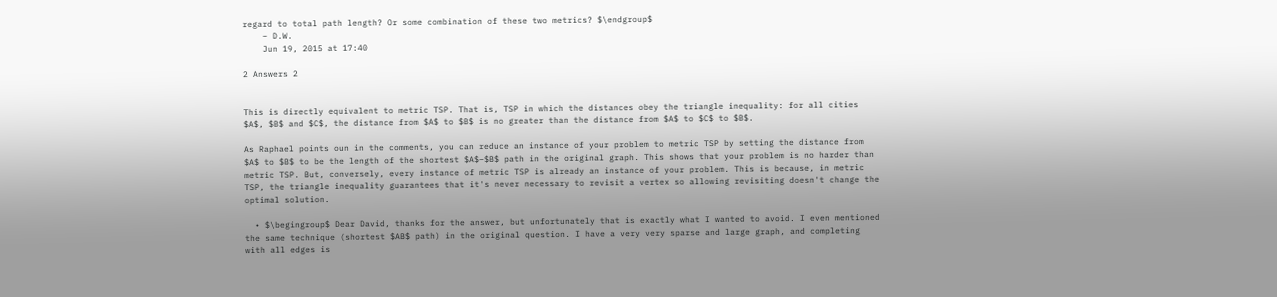regard to total path length? Or some combination of these two metrics? $\endgroup$
    – D.W.
    Jun 19, 2015 at 17:40

2 Answers 2


This is directly equivalent to metric TSP. That is, TSP in which the distances obey the triangle inequality: for all cities $A$, $B$ and $C$, the distance from $A$ to $B$ is no greater than the distance from $A$ to $C$ to $B$.

As Raphael points oun in the comments, you can reduce an instance of your problem to metric TSP by setting the distance from $A$ to $B$ to be the length of the shortest $A$–$B$ path in the original graph. This shows that your problem is no harder than metric TSP. But, conversely, every instance of metric TSP is already an instance of your problem. This is because, in metric TSP, the triangle inequality guarantees that it's never necessary to revisit a vertex so allowing revisiting doesn't change the optimal solution.

  • $\begingroup$ Dear David, thanks for the answer, but unfortunately that is exactly what I wanted to avoid. I even mentioned the same technique (shortest $AB$ path) in the original question. I have a very very sparse and large graph, and completing with all edges is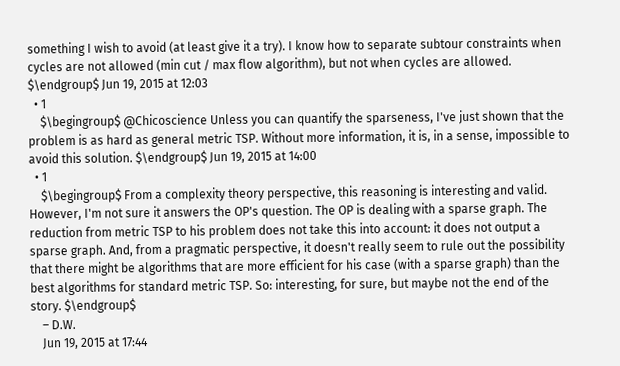something I wish to avoid (at least give it a try). I know how to separate subtour constraints when cycles are not allowed (min cut / max flow algorithm), but not when cycles are allowed. $\endgroup$ Jun 19, 2015 at 12:03
  • 1
    $\begingroup$ @Chicoscience Unless you can quantify the sparseness, I've just shown that the problem is as hard as general metric TSP. Without more information, it is, in a sense, impossible to avoid this solution. $\endgroup$ Jun 19, 2015 at 14:00
  • 1
    $\begingroup$ From a complexity theory perspective, this reasoning is interesting and valid. However, I'm not sure it answers the OP's question. The OP is dealing with a sparse graph. The reduction from metric TSP to his problem does not take this into account: it does not output a sparse graph. And, from a pragmatic perspective, it doesn't really seem to rule out the possibility that there might be algorithms that are more efficient for his case (with a sparse graph) than the best algorithms for standard metric TSP. So: interesting, for sure, but maybe not the end of the story. $\endgroup$
    – D.W.
    Jun 19, 2015 at 17:44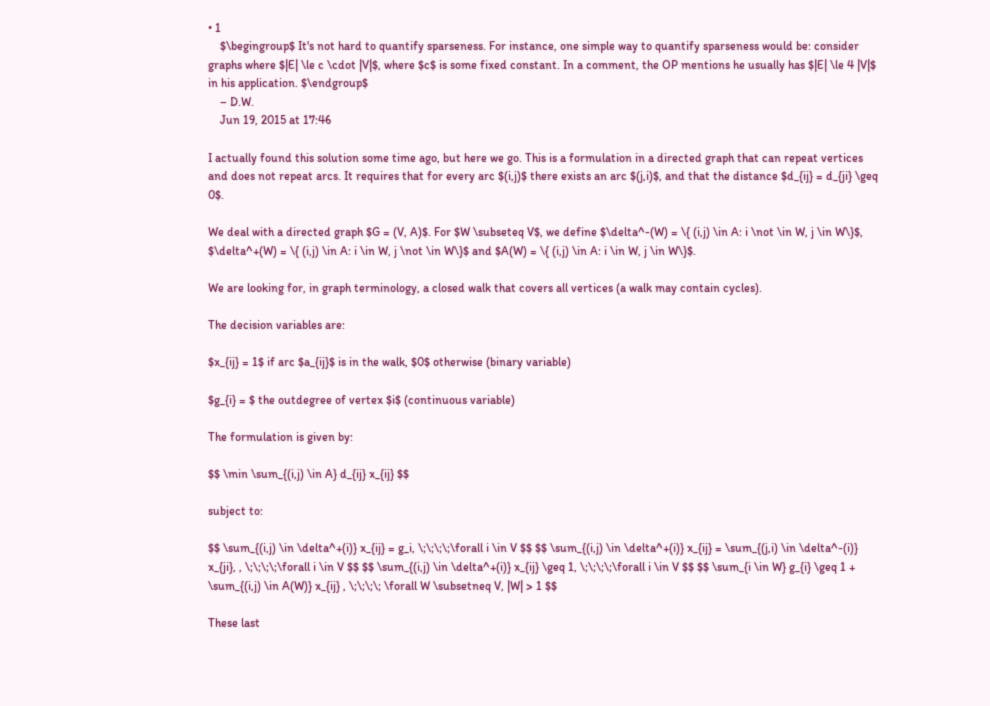• 1
    $\begingroup$ It's not hard to quantify sparseness. For instance, one simple way to quantify sparseness would be: consider graphs where $|E| \le c \cdot |V|$, where $c$ is some fixed constant. In a comment, the OP mentions he usually has $|E| \le 4 |V|$ in his application. $\endgroup$
    – D.W.
    Jun 19, 2015 at 17:46

I actually found this solution some time ago, but here we go. This is a formulation in a directed graph that can repeat vertices and does not repeat arcs. It requires that for every arc $(i,j)$ there exists an arc $(j,i)$, and that the distance $d_{ij} = d_{ji} \geq 0$.

We deal with a directed graph $G = (V, A)$. For $W \subseteq V$, we define $\delta^-(W) = \{ (i,j) \in A: i \not \in W, j \in W\}$, $\delta^+(W) = \{ (i,j) \in A: i \in W, j \not \in W\}$ and $A(W) = \{ (i,j) \in A: i \in W, j \in W\}$.

We are looking for, in graph terminology, a closed walk that covers all vertices (a walk may contain cycles).

The decision variables are:

$x_{ij} = 1$ if arc $a_{ij}$ is in the walk, $0$ otherwise (binary variable)

$g_{i} = $ the outdegree of vertex $i$ (continuous variable)

The formulation is given by:

$$ \min \sum_{(i,j) \in A} d_{ij} x_{ij} $$

subject to:

$$ \sum_{(i,j) \in \delta^+(i)} x_{ij} = g_i, \;\;\;\;\forall i \in V $$ $$ \sum_{(i,j) \in \delta^+(i)} x_{ij} = \sum_{(j,i) \in \delta^-(i)} x_{ji}, , \;\;\;\;\forall i \in V $$ $$ \sum_{(i,j) \in \delta^+(i)} x_{ij} \geq 1, \;\;\;\;\forall i \in V $$ $$ \sum_{i \in W} g_{i} \geq 1 + \sum_{(i,j) \in A(W)} x_{ij} , \;\;\;\; \forall W \subsetneq V, |W| > 1 $$

These last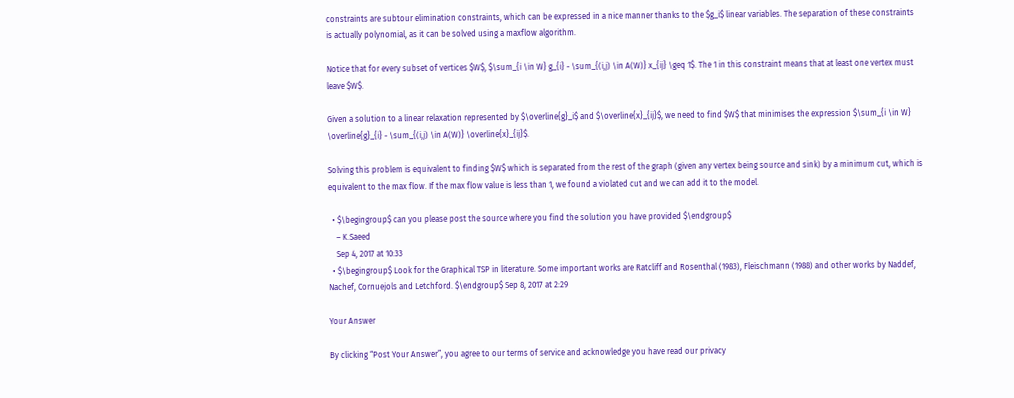constraints are subtour elimination constraints, which can be expressed in a nice manner thanks to the $g_i$ linear variables. The separation of these constraints is actually polynomial, as it can be solved using a maxflow algorithm.

Notice that for every subset of vertices $W$, $\sum_{i \in W} g_{i} - \sum_{(i,j) \in A(W)} x_{ij} \geq 1$. The 1 in this constraint means that at least one vertex must leave $W$.

Given a solution to a linear relaxation represented by $\overline{g}_i$ and $\overline{x}_{ij}$, we need to find $W$ that minimises the expression $\sum_{i \in W} \overline{g}_{i} - \sum_{(i,j) \in A(W)} \overline{x}_{ij}$.

Solving this problem is equivalent to finding $W$ which is separated from the rest of the graph (given any vertex being source and sink) by a minimum cut, which is equivalent to the max flow. If the max flow value is less than 1, we found a violated cut and we can add it to the model.

  • $\begingroup$ can you please post the source where you find the solution you have provided $\endgroup$
    – K.Saeed
    Sep 4, 2017 at 10:33
  • $\begingroup$ Look for the Graphical TSP in literature. Some important works are Ratcliff and Rosenthal (1983), Fleischmann (1988) and other works by Naddef, Nachef, Cornuejols and Letchford. $\endgroup$ Sep 8, 2017 at 2:29

Your Answer

By clicking “Post Your Answer”, you agree to our terms of service and acknowledge you have read our privacy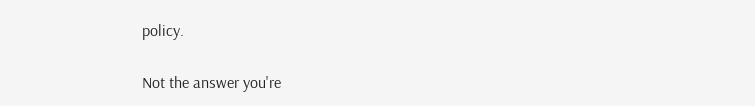policy.

Not the answer you're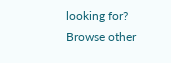looking for? Browse other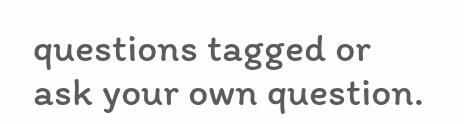questions tagged or ask your own question.